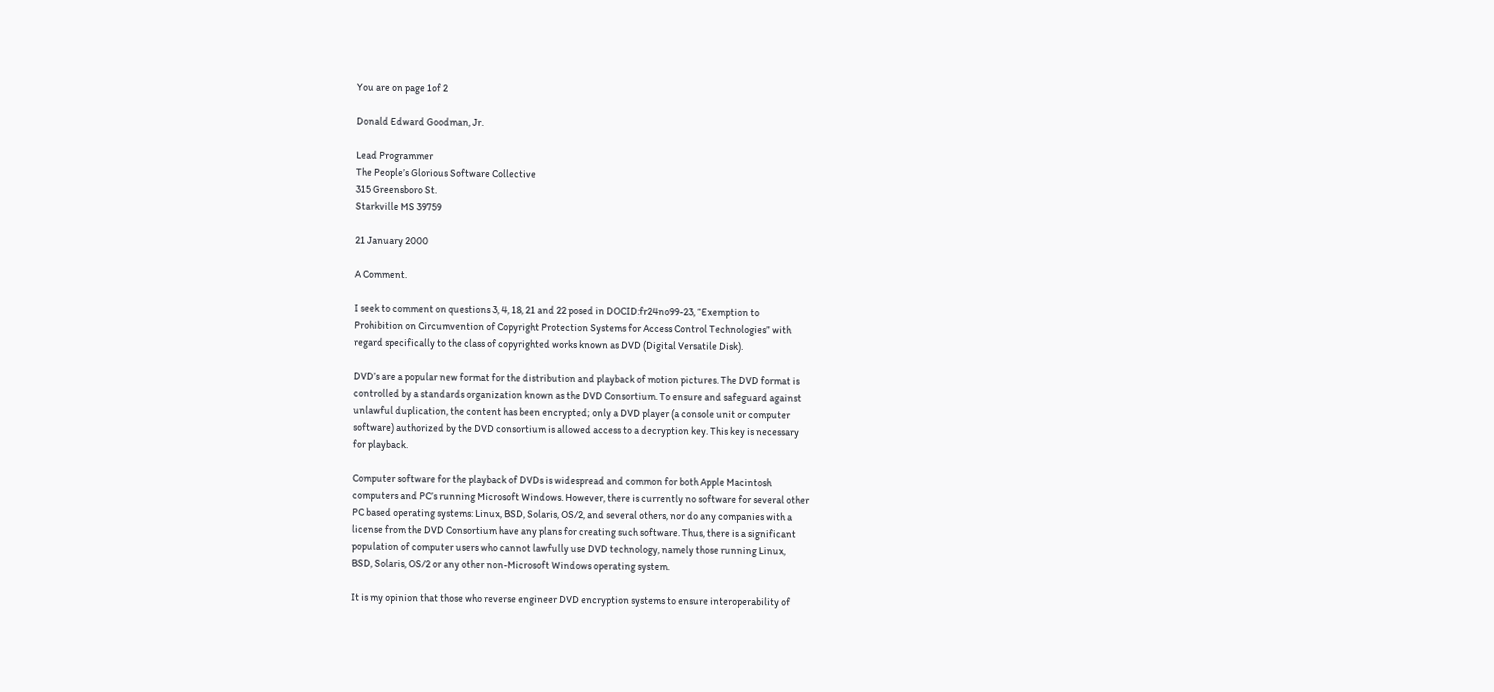You are on page 1of 2

Donald Edward Goodman, Jr.

Lead Programmer
The People’s Glorious Software Collective
315 Greensboro St.
Starkville MS 39759

21 January 2000

A Comment.

I seek to comment on questions 3, 4, 18, 21 and 22 posed in DOCID:fr24no99-23, “Exemption to
Prohibition on Circumvention of Copyright Protection Systems for Access Control Technologies” with
regard specifically to the class of copyrighted works known as DVD (Digital Versatile Disk).

DVD’s are a popular new format for the distribution and playback of motion pictures. The DVD format is
controlled by a standards organization known as the DVD Consortium. To ensure and safeguard against
unlawful duplication, the content has been encrypted; only a DVD player (a console unit or computer
software) authorized by the DVD consortium is allowed access to a decryption key. This key is necessary
for playback.

Computer software for the playback of DVDs is widespread and common for both Apple Macintosh
computers and PC’s running Microsoft Windows. However, there is currently no software for several other
PC based operating systems: Linux, BSD, Solaris, OS/2, and several others, nor do any companies with a
license from the DVD Consortium have any plans for creating such software. Thus, there is a significant
population of computer users who cannot lawfully use DVD technology, namely those running Linux,
BSD, Solaris, OS/2 or any other non-Microsoft Windows operating system.

It is my opinion that those who reverse engineer DVD encryption systems to ensure interoperability of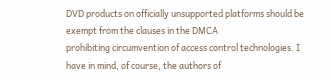DVD products on officially unsupported platforms should be exempt from the clauses in the DMCA
prohibiting circumvention of access control technologies. I have in mind, of course, the authors of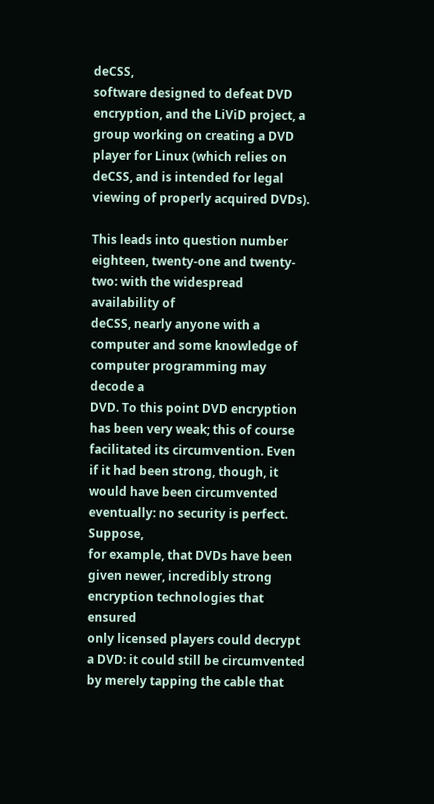deCSS,
software designed to defeat DVD encryption, and the LiViD project, a group working on creating a DVD
player for Linux (which relies on deCSS, and is intended for legal viewing of properly acquired DVDs).

This leads into question number eighteen, twenty-one and twenty-two: with the widespread availability of
deCSS, nearly anyone with a computer and some knowledge of computer programming may decode a
DVD. To this point DVD encryption has been very weak; this of course facilitated its circumvention. Even
if it had been strong, though, it would have been circumvented eventually: no security is perfect. Suppose,
for example, that DVDs have been given newer, incredibly strong encryption technologies that ensured
only licensed players could decrypt a DVD: it could still be circumvented by merely tapping the cable that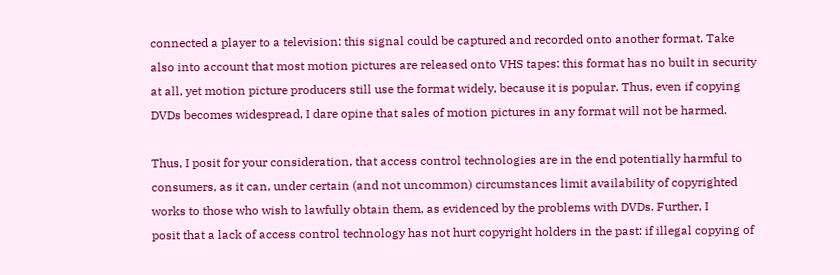connected a player to a television: this signal could be captured and recorded onto another format. Take
also into account that most motion pictures are released onto VHS tapes: this format has no built in security
at all, yet motion picture producers still use the format widely, because it is popular. Thus, even if copying
DVDs becomes widespread, I dare opine that sales of motion pictures in any format will not be harmed.

Thus, I posit for your consideration, that access control technologies are in the end potentially harmful to
consumers, as it can, under certain (and not uncommon) circumstances limit availability of copyrighted
works to those who wish to lawfully obtain them, as evidenced by the problems with DVDs. Further, I
posit that a lack of access control technology has not hurt copyright holders in the past: if illegal copying of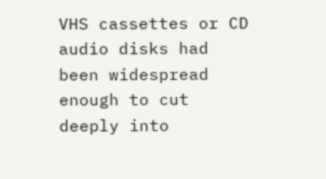VHS cassettes or CD audio disks had been widespread enough to cut deeply into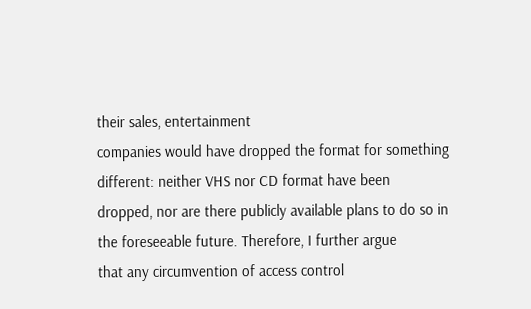their sales, entertainment
companies would have dropped the format for something different: neither VHS nor CD format have been
dropped, nor are there publicly available plans to do so in the foreseeable future. Therefore, I further argue
that any circumvention of access control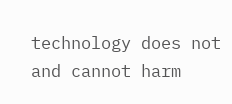technology does not and cannot harm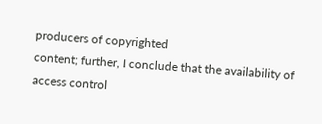producers of copyrighted
content; further, I conclude that the availability of access control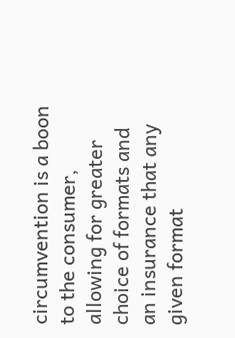circumvention is a boon to the consumer,
allowing for greater choice of formats and an insurance that any given format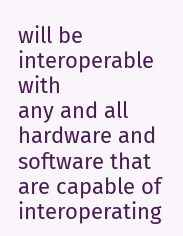will be interoperable with
any and all hardware and software that are capable of interoperating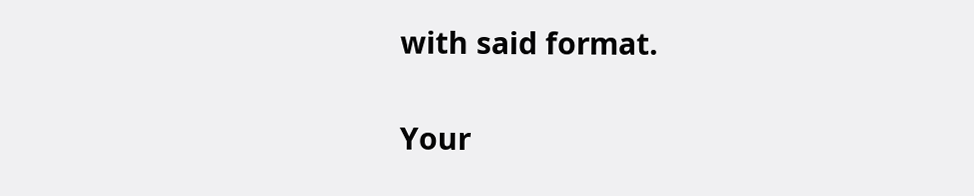with said format.

Your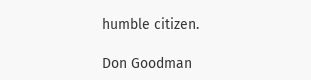humble citizen.

Don Goodman